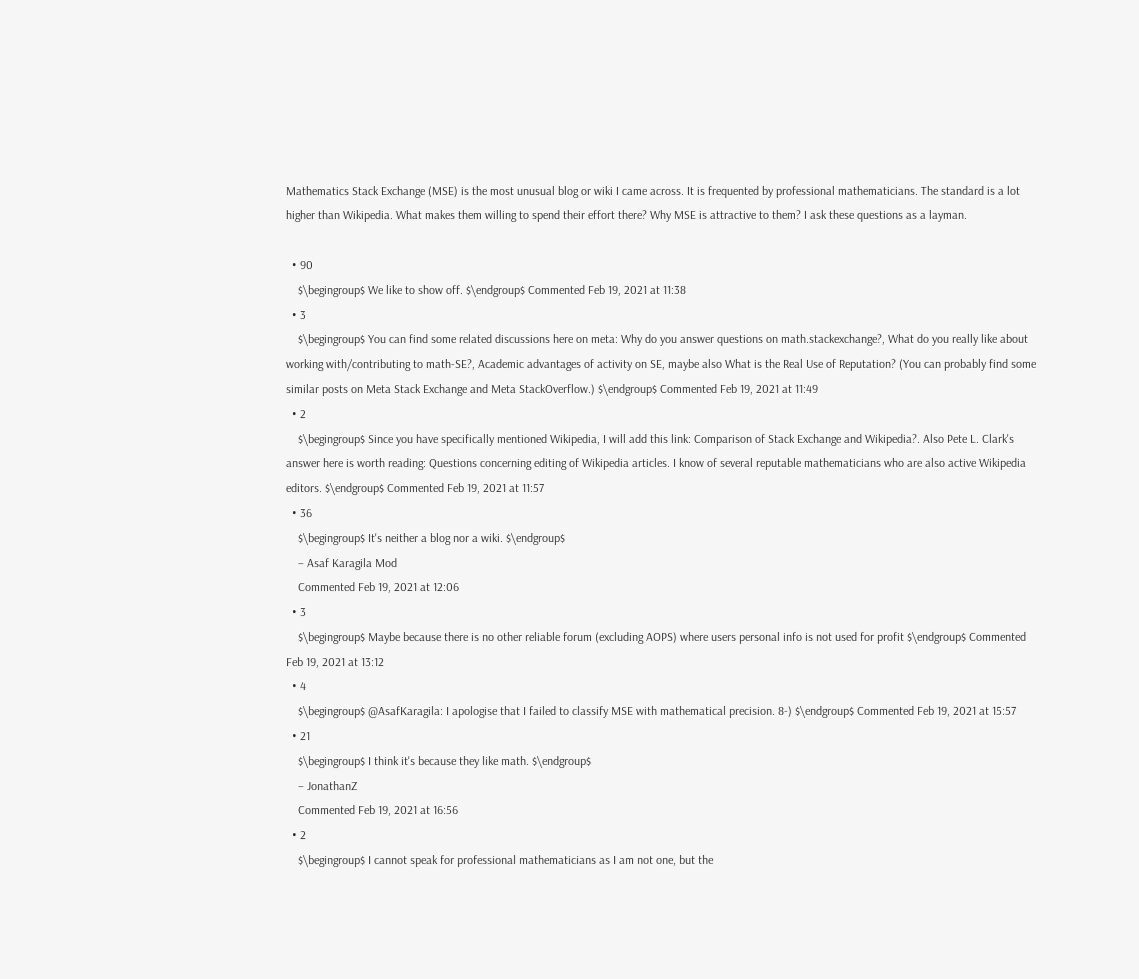Mathematics Stack Exchange (MSE) is the most unusual blog or wiki I came across. It is frequented by professional mathematicians. The standard is a lot higher than Wikipedia. What makes them willing to spend their effort there? Why MSE is attractive to them? I ask these questions as a layman.

  • 90
    $\begingroup$ We like to show off. $\endgroup$ Commented Feb 19, 2021 at 11:38
  • 3
    $\begingroup$ You can find some related discussions here on meta: Why do you answer questions on math.stackexchange?, What do you really like about working with/contributing to math-SE?, Academic advantages of activity on SE, maybe also What is the Real Use of Reputation? (You can probably find some similar posts on Meta Stack Exchange and Meta StackOverflow.) $\endgroup$ Commented Feb 19, 2021 at 11:49
  • 2
    $\begingroup$ Since you have specifically mentioned Wikipedia, I will add this link: Comparison of Stack Exchange and Wikipedia?. Also Pete L. Clark's answer here is worth reading: Questions concerning editing of Wikipedia articles. I know of several reputable mathematicians who are also active Wikipedia editors. $\endgroup$ Commented Feb 19, 2021 at 11:57
  • 36
    $\begingroup$ It's neither a blog nor a wiki. $\endgroup$
    – Asaf Karagila Mod
    Commented Feb 19, 2021 at 12:06
  • 3
    $\begingroup$ Maybe because there is no other reliable forum (excluding AOPS) where users personal info is not used for profit $\endgroup$ Commented Feb 19, 2021 at 13:12
  • 4
    $\begingroup$ @AsafKaragila: I apologise that I failed to classify MSE with mathematical precision. 8-) $\endgroup$ Commented Feb 19, 2021 at 15:57
  • 21
    $\begingroup$ I think it's because they like math. $\endgroup$
    – JonathanZ
    Commented Feb 19, 2021 at 16:56
  • 2
    $\begingroup$ I cannot speak for professional mathematicians as I am not one, but the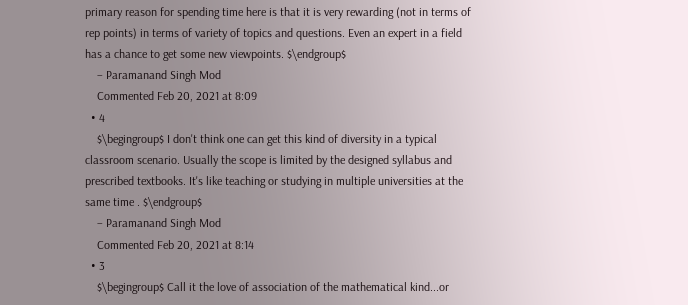primary reason for spending time here is that it is very rewarding (not in terms of rep points) in terms of variety of topics and questions. Even an expert in a field has a chance to get some new viewpoints. $\endgroup$
    – Paramanand Singh Mod
    Commented Feb 20, 2021 at 8:09
  • 4
    $\begingroup$ I don't think one can get this kind of diversity in a typical classroom scenario. Usually the scope is limited by the designed syllabus and prescribed textbooks. It's like teaching or studying in multiple universities at the same time . $\endgroup$
    – Paramanand Singh Mod
    Commented Feb 20, 2021 at 8:14
  • 3
    $\begingroup$ Call it the love of association of the mathematical kind...or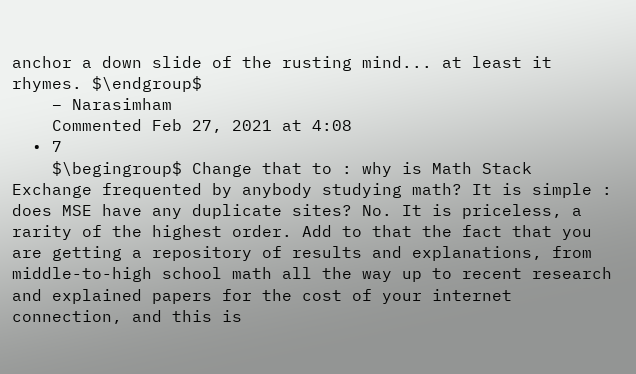anchor a down slide of the rusting mind... at least it rhymes. $\endgroup$
    – Narasimham
    Commented Feb 27, 2021 at 4:08
  • 7
    $\begingroup$ Change that to : why is Math Stack Exchange frequented by anybody studying math? It is simple : does MSE have any duplicate sites? No. It is priceless, a rarity of the highest order. Add to that the fact that you are getting a repository of results and explanations, from middle-to-high school math all the way up to recent research and explained papers for the cost of your internet connection, and this is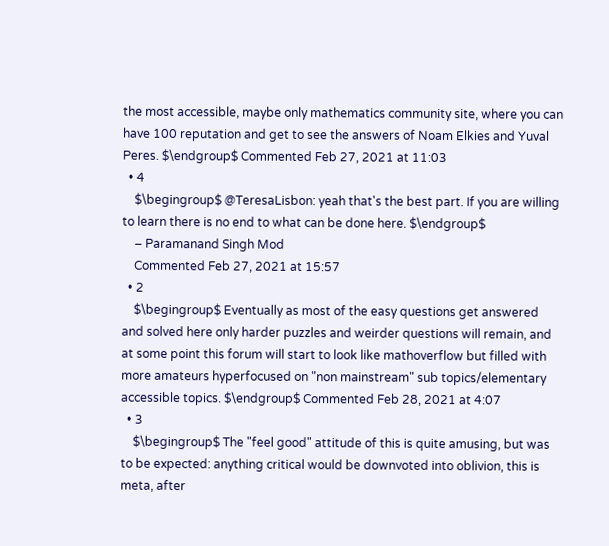the most accessible, maybe only mathematics community site, where you can have 100 reputation and get to see the answers of Noam Elkies and Yuval Peres. $\endgroup$ Commented Feb 27, 2021 at 11:03
  • 4
    $\begingroup$ @TeresaLisbon: yeah that's the best part. If you are willing to learn there is no end to what can be done here. $\endgroup$
    – Paramanand Singh Mod
    Commented Feb 27, 2021 at 15:57
  • 2
    $\begingroup$ Eventually as most of the easy questions get answered and solved here only harder puzzles and weirder questions will remain, and at some point this forum will start to look like mathoverflow but filled with more amateurs hyperfocused on "non mainstream" sub topics/elementary accessible topics. $\endgroup$ Commented Feb 28, 2021 at 4:07
  • 3
    $\begingroup$ The "feel good" attitude of this is quite amusing, but was to be expected: anything critical would be downvoted into oblivion, this is meta, after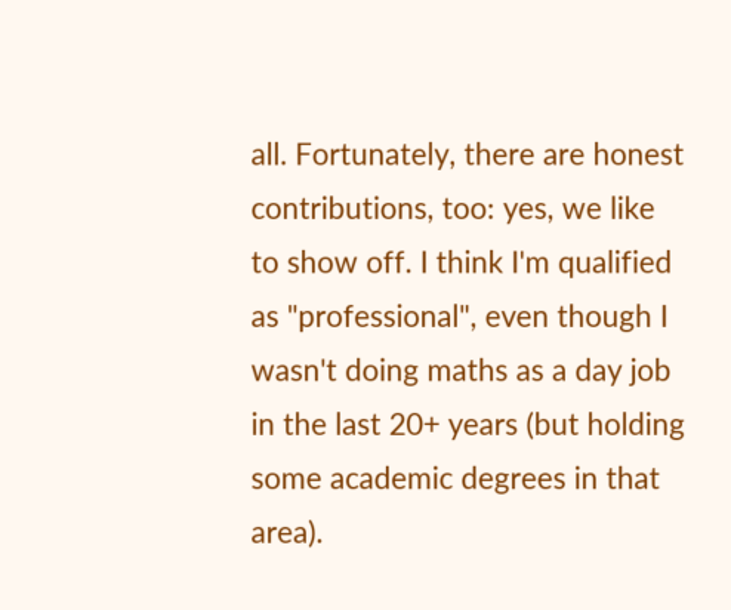all. Fortunately, there are honest contributions, too: yes, we like to show off. I think I'm qualified as "professional", even though I wasn't doing maths as a day job in the last 20+ years (but holding some academic degrees in that area).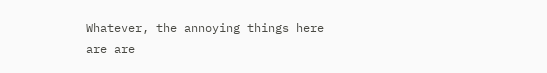Whatever, the annoying things here are are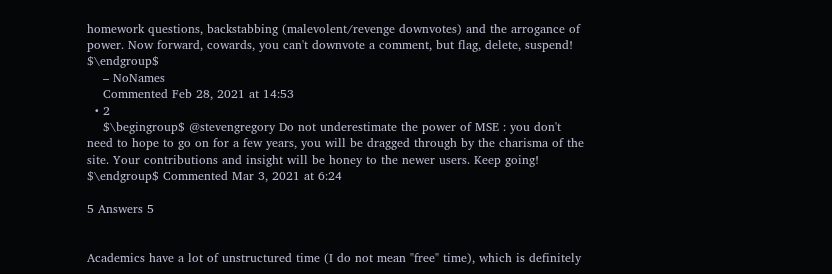homework questions, backstabbing (malevolent/revenge downvotes) and the arrogance of power. Now forward, cowards, you can't downvote a comment, but flag, delete, suspend! $\endgroup$
    – NoNames
    Commented Feb 28, 2021 at 14:53
  • 2
    $\begingroup$ @stevengregory Do not underestimate the power of MSE : you don't need to hope to go on for a few years, you will be dragged through by the charisma of the site. Your contributions and insight will be honey to the newer users. Keep going! $\endgroup$ Commented Mar 3, 2021 at 6:24

5 Answers 5


Academics have a lot of unstructured time (I do not mean "free" time), which is definitely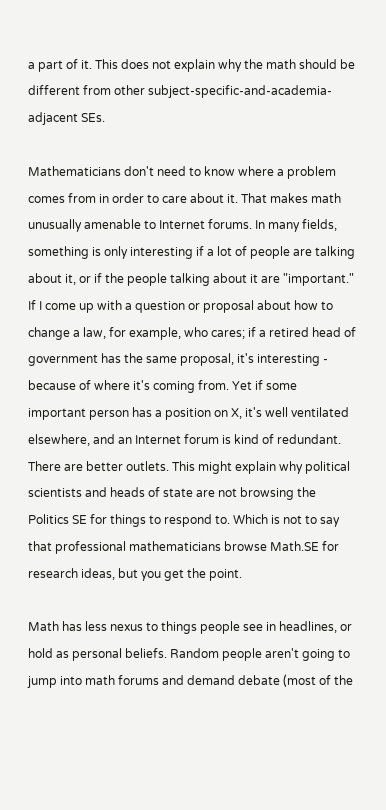a part of it. This does not explain why the math should be different from other subject-specific-and-academia-adjacent SEs.

Mathematicians don't need to know where a problem comes from in order to care about it. That makes math unusually amenable to Internet forums. In many fields, something is only interesting if a lot of people are talking about it, or if the people talking about it are "important." If I come up with a question or proposal about how to change a law, for example, who cares; if a retired head of government has the same proposal, it's interesting - because of where it's coming from. Yet if some important person has a position on X, it's well ventilated elsewhere, and an Internet forum is kind of redundant. There are better outlets. This might explain why political scientists and heads of state are not browsing the Politics SE for things to respond to. Which is not to say that professional mathematicians browse Math.SE for research ideas, but you get the point.

Math has less nexus to things people see in headlines, or hold as personal beliefs. Random people aren't going to jump into math forums and demand debate (most of the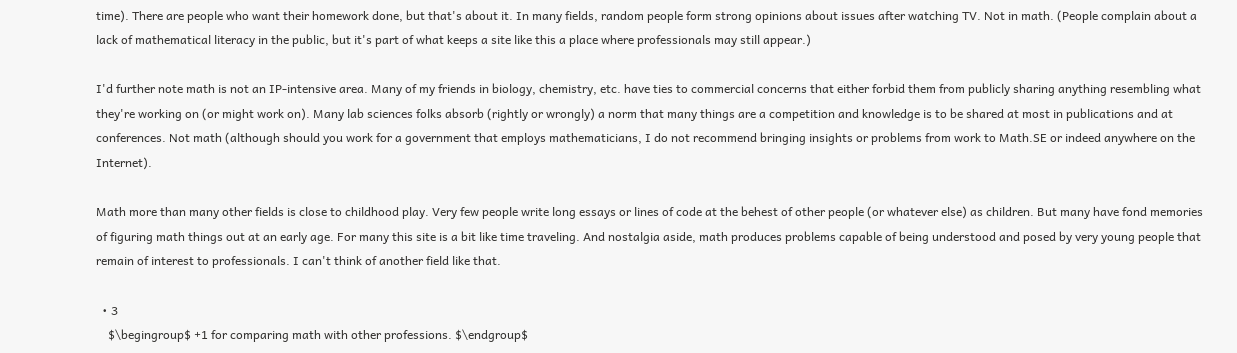time). There are people who want their homework done, but that's about it. In many fields, random people form strong opinions about issues after watching TV. Not in math. (People complain about a lack of mathematical literacy in the public, but it's part of what keeps a site like this a place where professionals may still appear.)

I'd further note math is not an IP-intensive area. Many of my friends in biology, chemistry, etc. have ties to commercial concerns that either forbid them from publicly sharing anything resembling what they're working on (or might work on). Many lab sciences folks absorb (rightly or wrongly) a norm that many things are a competition and knowledge is to be shared at most in publications and at conferences. Not math (although should you work for a government that employs mathematicians, I do not recommend bringing insights or problems from work to Math.SE or indeed anywhere on the Internet).

Math more than many other fields is close to childhood play. Very few people write long essays or lines of code at the behest of other people (or whatever else) as children. But many have fond memories of figuring math things out at an early age. For many this site is a bit like time traveling. And nostalgia aside, math produces problems capable of being understood and posed by very young people that remain of interest to professionals. I can't think of another field like that.

  • 3
    $\begingroup$ +1 for comparing math with other professions. $\endgroup$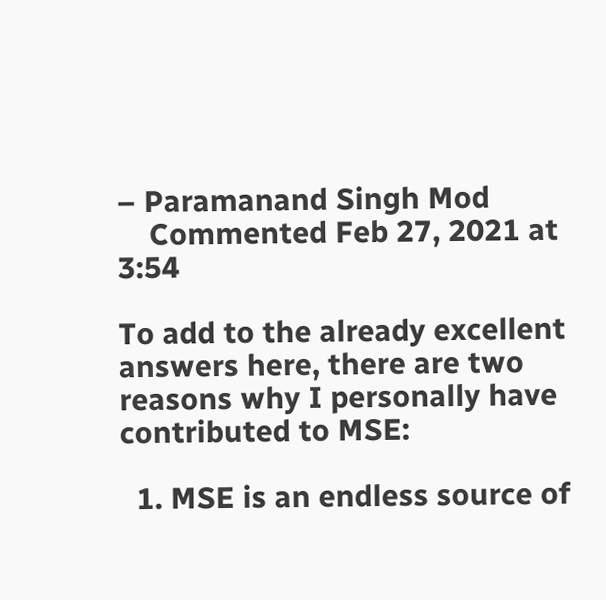– Paramanand Singh Mod
    Commented Feb 27, 2021 at 3:54

To add to the already excellent answers here, there are two reasons why I personally have contributed to MSE:

  1. MSE is an endless source of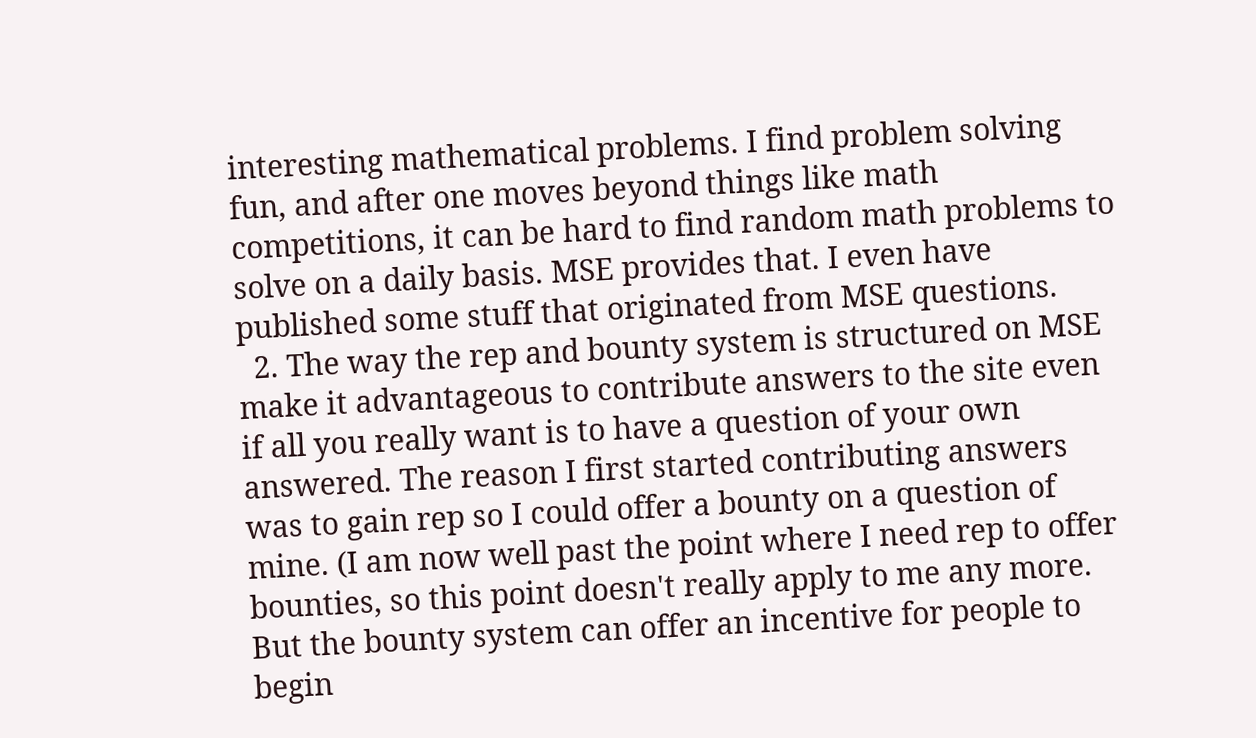interesting mathematical problems. I find problem solving fun, and after one moves beyond things like math competitions, it can be hard to find random math problems to solve on a daily basis. MSE provides that. I even have published some stuff that originated from MSE questions.
  2. The way the rep and bounty system is structured on MSE make it advantageous to contribute answers to the site even if all you really want is to have a question of your own answered. The reason I first started contributing answers was to gain rep so I could offer a bounty on a question of mine. (I am now well past the point where I need rep to offer bounties, so this point doesn't really apply to me any more. But the bounty system can offer an incentive for people to begin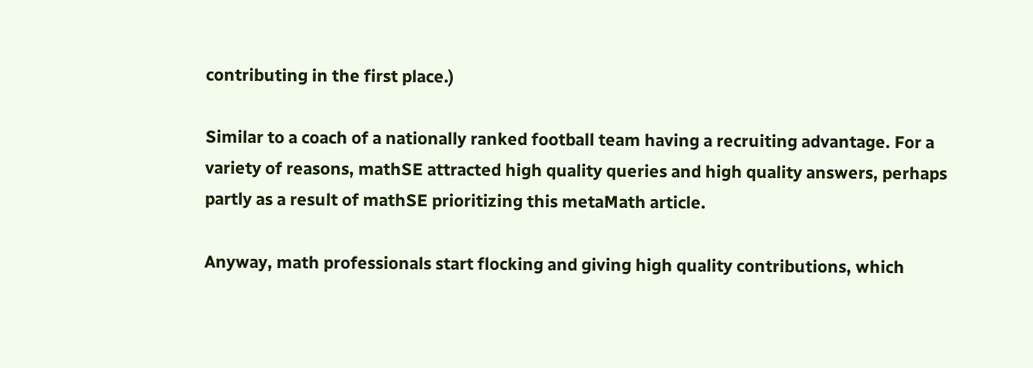contributing in the first place.)

Similar to a coach of a nationally ranked football team having a recruiting advantage. For a variety of reasons, mathSE attracted high quality queries and high quality answers, perhaps partly as a result of mathSE prioritizing this metaMath article.

Anyway, math professionals start flocking and giving high quality contributions, which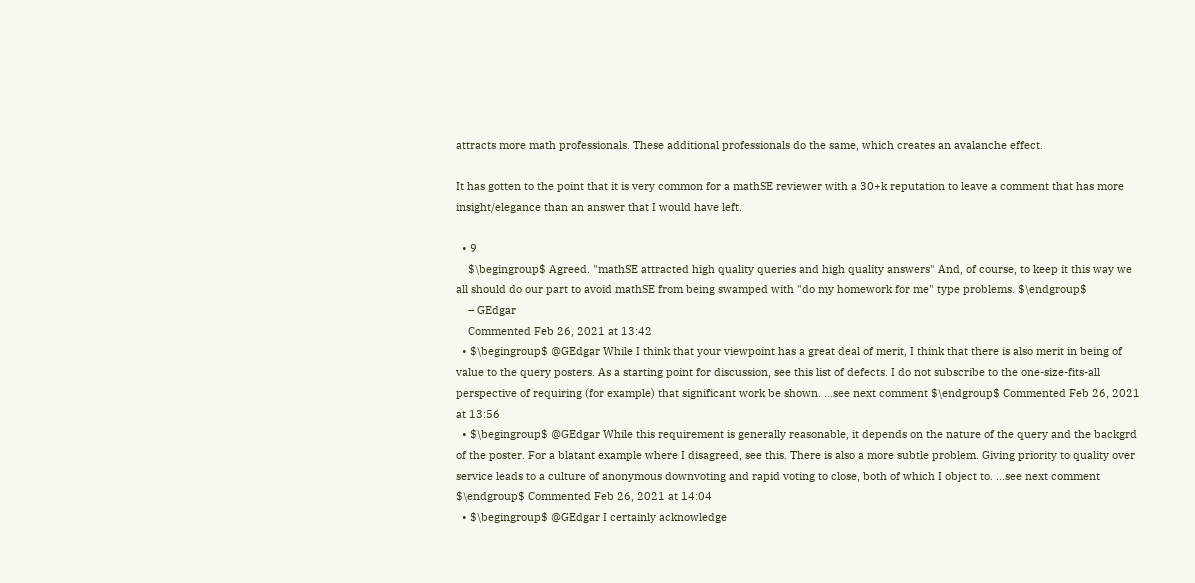attracts more math professionals. These additional professionals do the same, which creates an avalanche effect.

It has gotten to the point that it is very common for a mathSE reviewer with a 30+k reputation to leave a comment that has more insight/elegance than an answer that I would have left.

  • 9
    $\begingroup$ Agreed. "mathSE attracted high quality queries and high quality answers" And, of course, to keep it this way we all should do our part to avoid mathSE from being swamped with "do my homework for me" type problems. $\endgroup$
    – GEdgar
    Commented Feb 26, 2021 at 13:42
  • $\begingroup$ @GEdgar While I think that your viewpoint has a great deal of merit, I think that there is also merit in being of value to the query posters. As a starting point for discussion, see this list of defects. I do not subscribe to the one-size-fits-all perspective of requiring (for example) that significant work be shown. ...see next comment $\endgroup$ Commented Feb 26, 2021 at 13:56
  • $\begingroup$ @GEdgar While this requirement is generally reasonable, it depends on the nature of the query and the backgrd of the poster. For a blatant example where I disagreed, see this. There is also a more subtle problem. Giving priority to quality over service leads to a culture of anonymous downvoting and rapid voting to close, both of which I object to. ...see next comment $\endgroup$ Commented Feb 26, 2021 at 14:04
  • $\begingroup$ @GEdgar I certainly acknowledge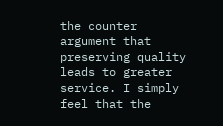the counter argument that preserving quality leads to greater service. I simply feel that the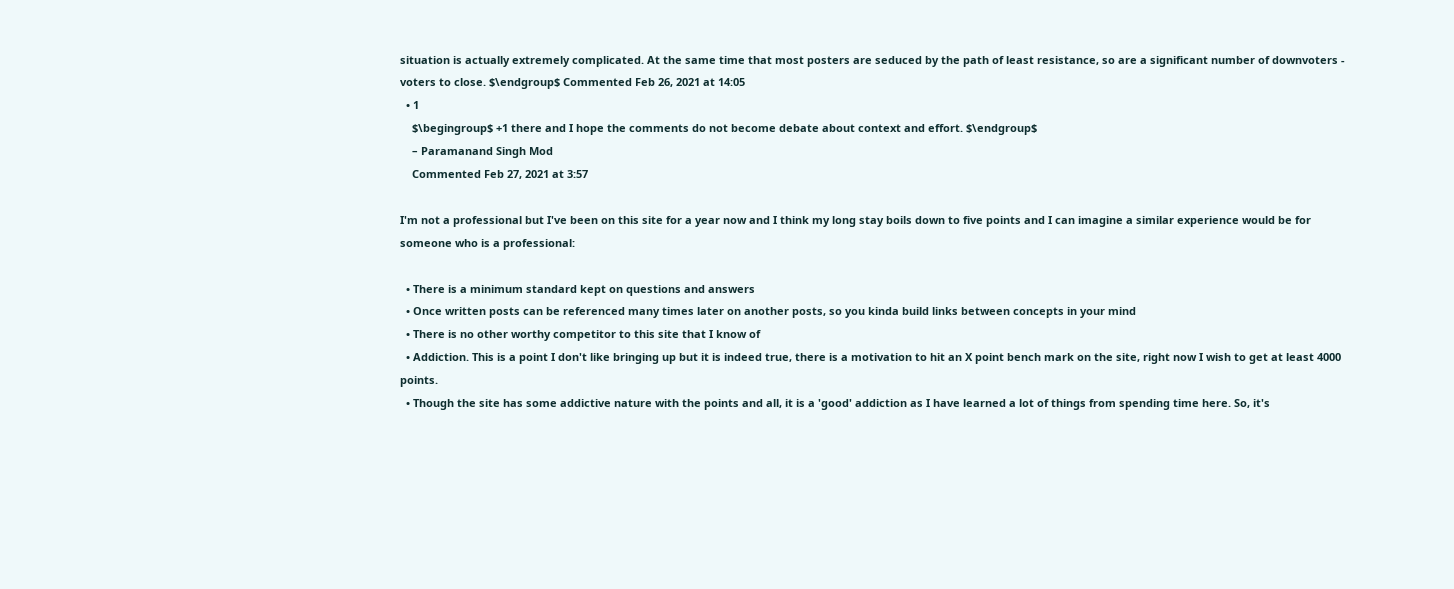situation is actually extremely complicated. At the same time that most posters are seduced by the path of least resistance, so are a significant number of downvoters - voters to close. $\endgroup$ Commented Feb 26, 2021 at 14:05
  • 1
    $\begingroup$ +1 there and I hope the comments do not become debate about context and effort. $\endgroup$
    – Paramanand Singh Mod
    Commented Feb 27, 2021 at 3:57

I'm not a professional but I've been on this site for a year now and I think my long stay boils down to five points and I can imagine a similar experience would be for someone who is a professional:

  • There is a minimum standard kept on questions and answers
  • Once written posts can be referenced many times later on another posts, so you kinda build links between concepts in your mind
  • There is no other worthy competitor to this site that I know of
  • Addiction. This is a point I don't like bringing up but it is indeed true, there is a motivation to hit an X point bench mark on the site, right now I wish to get at least 4000 points.
  • Though the site has some addictive nature with the points and all, it is a 'good' addiction as I have learned a lot of things from spending time here. So, it's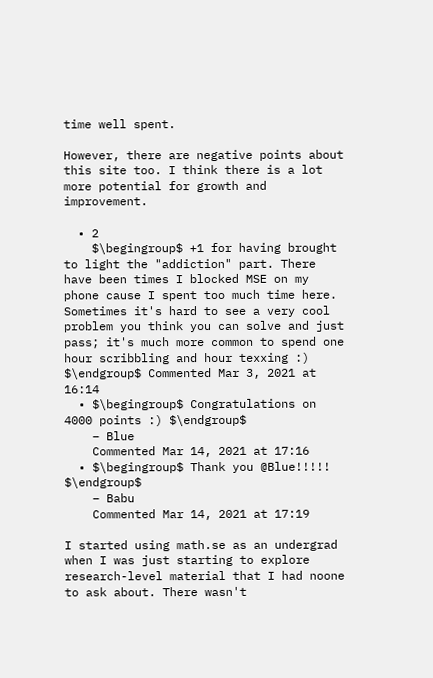time well spent.

However, there are negative points about this site too. I think there is a lot more potential for growth and improvement.

  • 2
    $\begingroup$ +1 for having brought to light the "addiction" part. There have been times I blocked MSE on my phone cause I spent too much time here. Sometimes it's hard to see a very cool problem you think you can solve and just pass; it's much more common to spend one hour scribbling and hour texxing :) $\endgroup$ Commented Mar 3, 2021 at 16:14
  • $\begingroup$ Congratulations on 4000 points :) $\endgroup$
    – Blue
    Commented Mar 14, 2021 at 17:16
  • $\begingroup$ Thank you @Blue!!!!! $\endgroup$
    – Babu
    Commented Mar 14, 2021 at 17:19

I started using math.se as an undergrad when I was just starting to explore research-level material that I had noone to ask about. There wasn't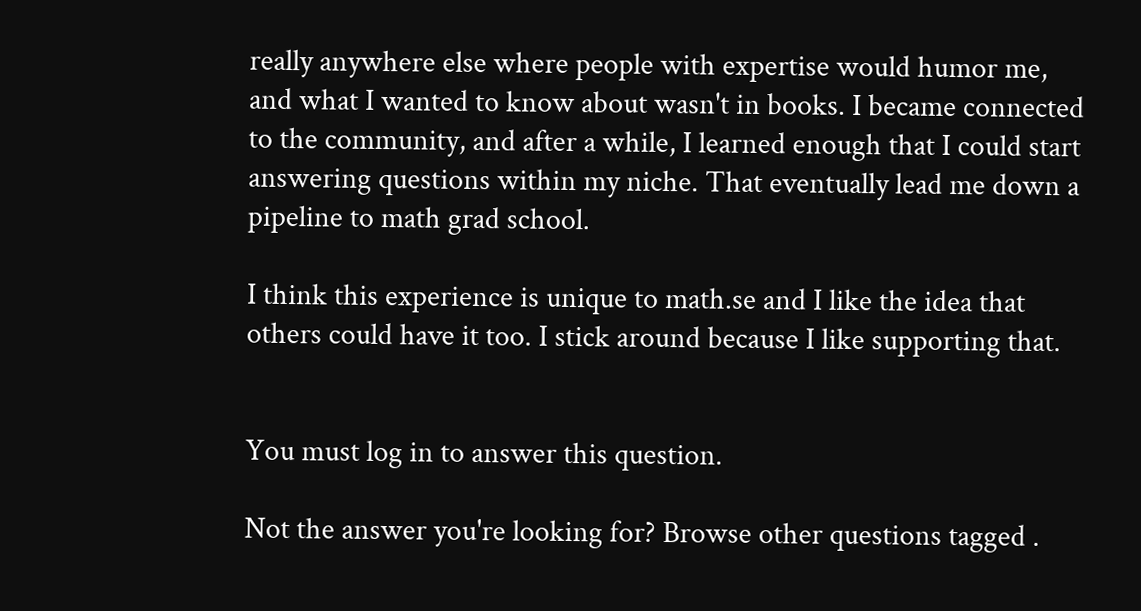really anywhere else where people with expertise would humor me, and what I wanted to know about wasn't in books. I became connected to the community, and after a while, I learned enough that I could start answering questions within my niche. That eventually lead me down a pipeline to math grad school.

I think this experience is unique to math.se and I like the idea that others could have it too. I stick around because I like supporting that.


You must log in to answer this question.

Not the answer you're looking for? Browse other questions tagged .